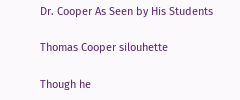Dr. Cooper As Seen by His Students

Thomas Cooper silouhette

Though he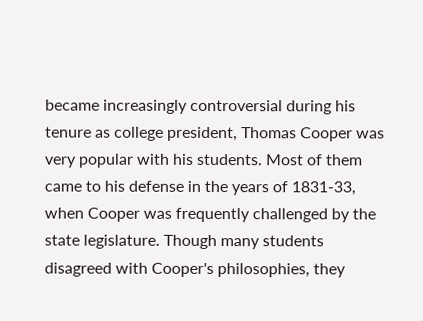became increasingly controversial during his tenure as college president, Thomas Cooper was very popular with his students. Most of them came to his defense in the years of 1831-33, when Cooper was frequently challenged by the state legislature. Though many students disagreed with Cooper's philosophies, they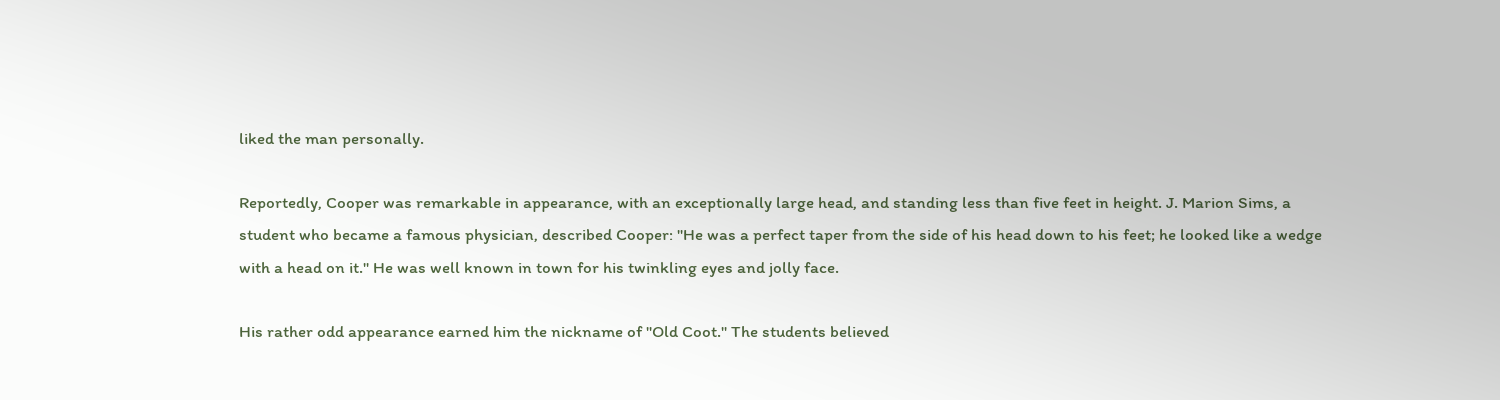liked the man personally.

Reportedly, Cooper was remarkable in appearance, with an exceptionally large head, and standing less than five feet in height. J. Marion Sims, a student who became a famous physician, described Cooper: "He was a perfect taper from the side of his head down to his feet; he looked like a wedge with a head on it." He was well known in town for his twinkling eyes and jolly face.

His rather odd appearance earned him the nickname of "Old Coot." The students believed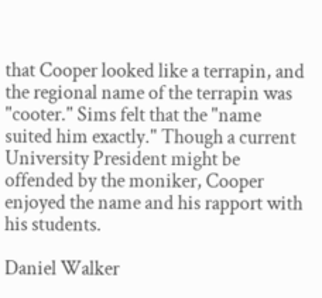that Cooper looked like a terrapin, and the regional name of the terrapin was "cooter." Sims felt that the "name suited him exactly." Though a current University President might be offended by the moniker, Cooper enjoyed the name and his rapport with his students.

Daniel Walker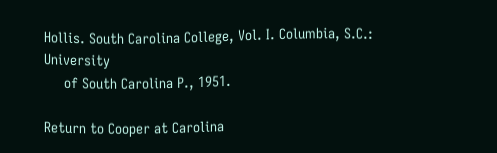Hollis. South Carolina College, Vol. I. Columbia, S.C.: University
     of South Carolina P., 1951.

Return to Cooper at Carolina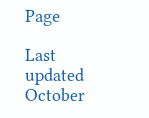Page

Last updated October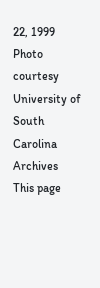22, 1999
Photo courtesy University of South Carolina Archives
This page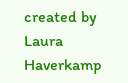created by Laura Haverkamp